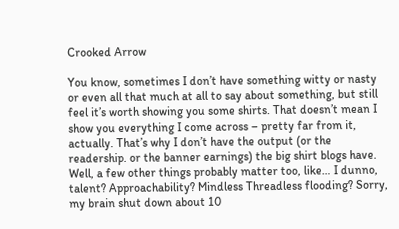Crooked Arrow

You know, sometimes I don’t have something witty or nasty or even all that much at all to say about something, but still feel it’s worth showing you some shirts. That doesn’t mean I show you everything I come across – pretty far from it, actually. That’s why I don’t have the output (or the readership. or the banner earnings) the big shirt blogs have. Well, a few other things probably matter too, like… I dunno, talent? Approachability? Mindless Threadless flooding? Sorry, my brain shut down about 10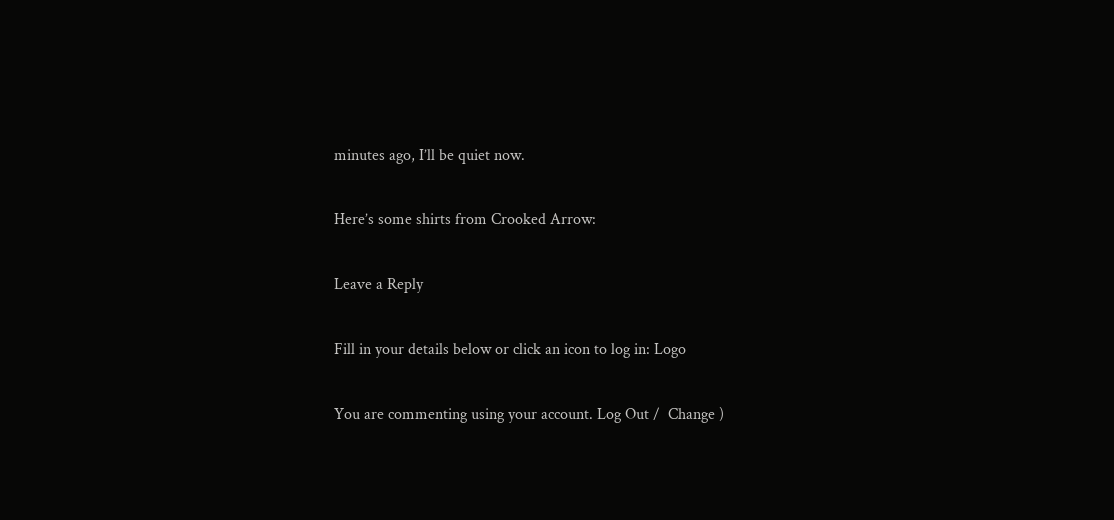minutes ago, I’ll be quiet now.

Here’s some shirts from Crooked Arrow:

Leave a Reply

Fill in your details below or click an icon to log in: Logo

You are commenting using your account. Log Out /  Change )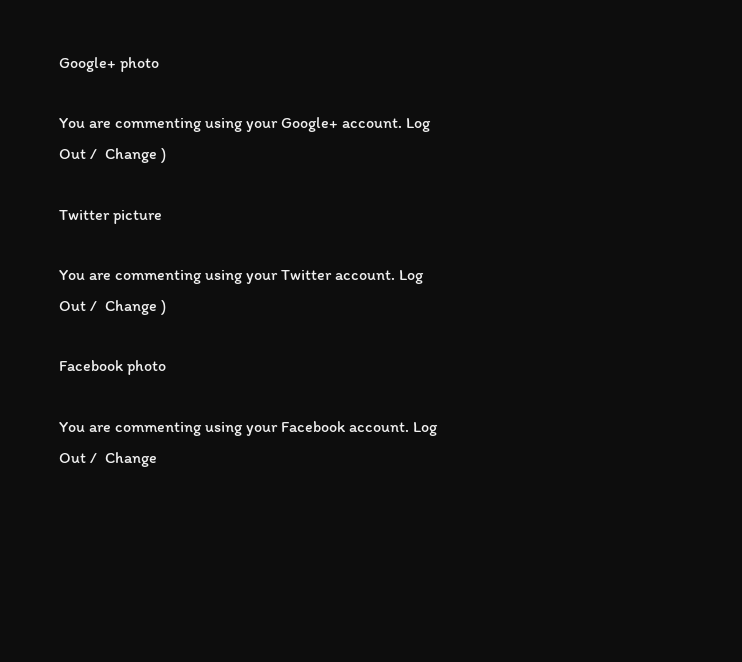Google+ photo

You are commenting using your Google+ account. Log Out /  Change )

Twitter picture

You are commenting using your Twitter account. Log Out /  Change )

Facebook photo

You are commenting using your Facebook account. Log Out /  Change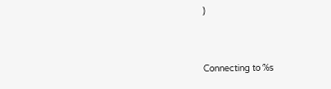)


Connecting to %s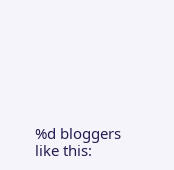%d bloggers like this: